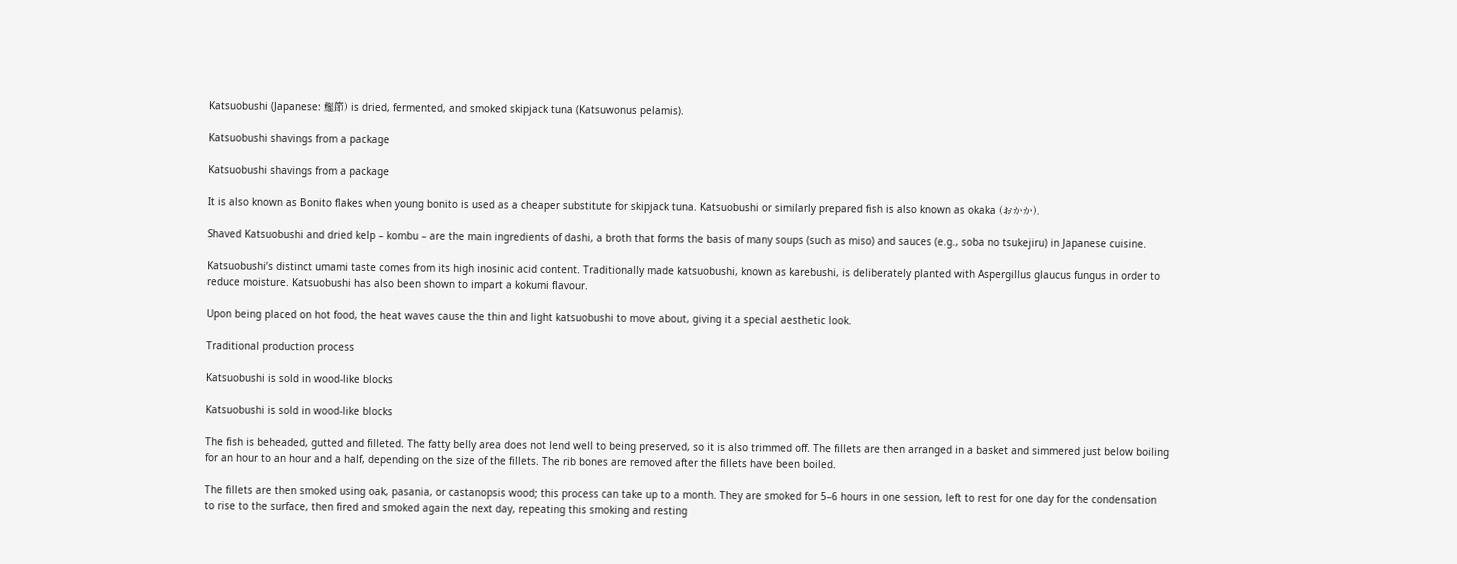Katsuobushi (Japanese: 鰹節) is dried, fermented, and smoked skipjack tuna (Katsuwonus pelamis).

Katsuobushi shavings from a package

Katsuobushi shavings from a package

It is also known as Bonito flakes when young bonito is used as a cheaper substitute for skipjack tuna. Katsuobushi or similarly prepared fish is also known as okaka (おかか).

Shaved Katsuobushi and dried kelp – kombu – are the main ingredients of dashi, a broth that forms the basis of many soups (such as miso) and sauces (e.g., soba no tsukejiru) in Japanese cuisine.

Katsuobushi’s distinct umami taste comes from its high inosinic acid content. Traditionally made katsuobushi, known as karebushi, is deliberately planted with Aspergillus glaucus fungus in order to reduce moisture. Katsuobushi has also been shown to impart a kokumi flavour.

Upon being placed on hot food, the heat waves cause the thin and light katsuobushi to move about, giving it a special aesthetic look.

Traditional production process

Katsuobushi is sold in wood-like blocks

Katsuobushi is sold in wood-like blocks

The fish is beheaded, gutted and filleted. The fatty belly area does not lend well to being preserved, so it is also trimmed off. The fillets are then arranged in a basket and simmered just below boiling for an hour to an hour and a half, depending on the size of the fillets. The rib bones are removed after the fillets have been boiled.

The fillets are then smoked using oak, pasania, or castanopsis wood; this process can take up to a month. They are smoked for 5–6 hours in one session, left to rest for one day for the condensation to rise to the surface, then fired and smoked again the next day, repeating this smoking and resting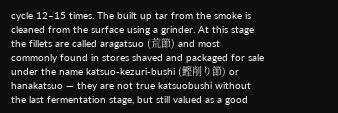cycle 12–15 times. The built up tar from the smoke is cleaned from the surface using a grinder. At this stage the fillets are called aragatsuo (荒節) and most commonly found in stores shaved and packaged for sale under the name katsuo-kezuri-bushi (鰹削り節) or hanakatsuo — they are not true katsuobushi without the last fermentation stage, but still valued as a good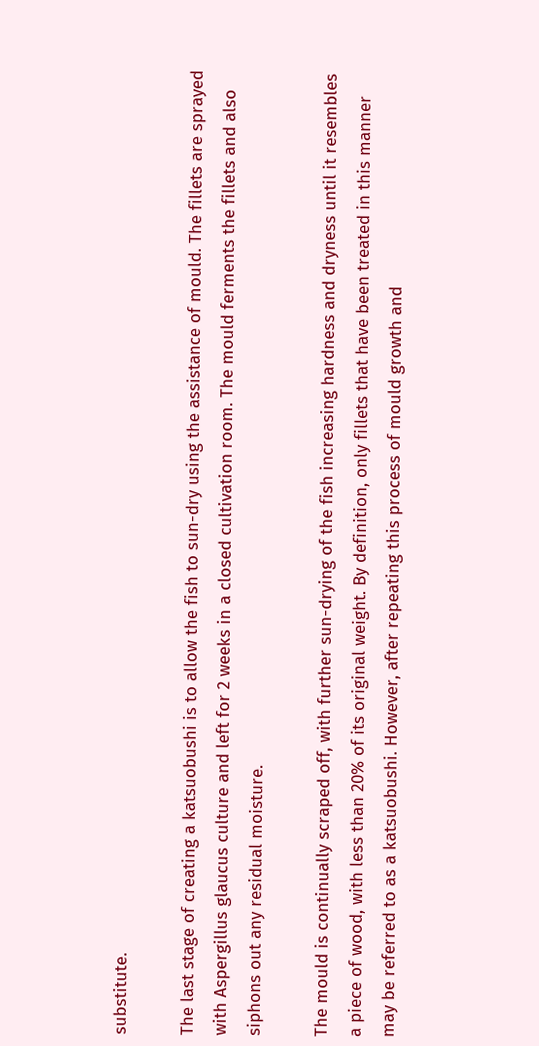substitute.

The last stage of creating a katsuobushi is to allow the fish to sun-dry using the assistance of mould. The fillets are sprayed with Aspergillus glaucus culture and left for 2 weeks in a closed cultivation room. The mould ferments the fillets and also siphons out any residual moisture.

The mould is continually scraped off, with further sun-drying of the fish increasing hardness and dryness until it resembles a piece of wood, with less than 20% of its original weight. By definition, only fillets that have been treated in this manner may be referred to as a katsuobushi. However, after repeating this process of mould growth and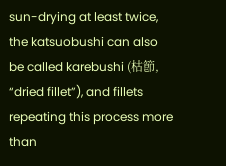sun-drying at least twice, the katsuobushi can also be called karebushi (枯節, “dried fillet”), and fillets repeating this process more than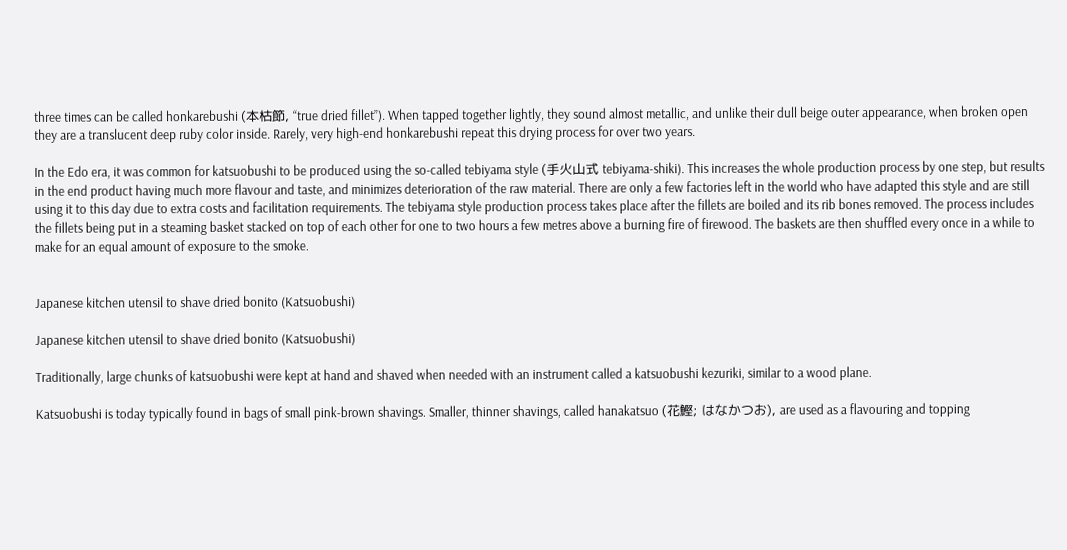three times can be called honkarebushi (本枯節, “true dried fillet”). When tapped together lightly, they sound almost metallic, and unlike their dull beige outer appearance, when broken open they are a translucent deep ruby color inside. Rarely, very high-end honkarebushi repeat this drying process for over two years.

In the Edo era, it was common for katsuobushi to be produced using the so-called tebiyama style (手火山式 tebiyama-shiki). This increases the whole production process by one step, but results in the end product having much more flavour and taste, and minimizes deterioration of the raw material. There are only a few factories left in the world who have adapted this style and are still using it to this day due to extra costs and facilitation requirements. The tebiyama style production process takes place after the fillets are boiled and its rib bones removed. The process includes the fillets being put in a steaming basket stacked on top of each other for one to two hours a few metres above a burning fire of firewood. The baskets are then shuffled every once in a while to make for an equal amount of exposure to the smoke.


Japanese kitchen utensil to shave dried bonito (Katsuobushi)

Japanese kitchen utensil to shave dried bonito (Katsuobushi)

Traditionally, large chunks of katsuobushi were kept at hand and shaved when needed with an instrument called a katsuobushi kezuriki, similar to a wood plane.

Katsuobushi is today typically found in bags of small pink-brown shavings. Smaller, thinner shavings, called hanakatsuo (花鰹; はなかつお), are used as a flavouring and topping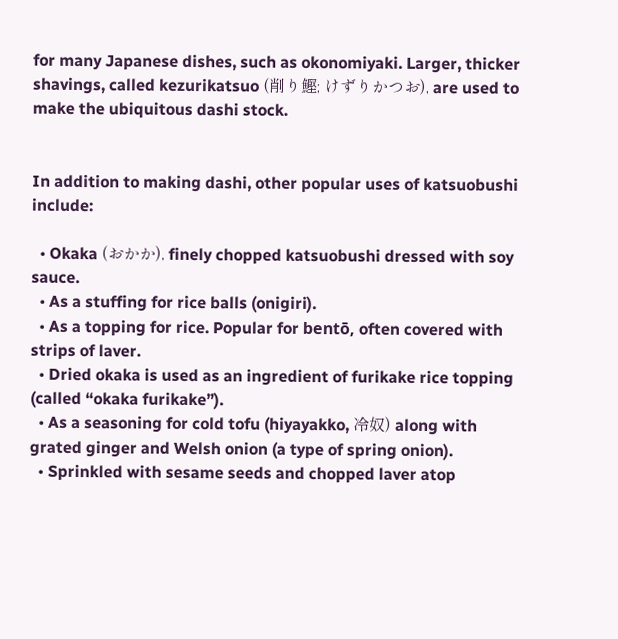for many Japanese dishes, such as okonomiyaki. Larger, thicker shavings, called kezurikatsuo (削り鰹; けずりかつお), are used to make the ubiquitous dashi stock.


In addition to making dashi, other popular uses of katsuobushi include:

  • Okaka (おかか), finely chopped katsuobushi dressed with soy sauce.
  • As a stuffing for rice balls (onigiri).
  • As a topping for rice. Popular for bentō, often covered with strips of laver.
  • Dried okaka is used as an ingredient of furikake rice topping (called “okaka furikake”).
  • As a seasoning for cold tofu (hiyayakko, 冷奴) along with grated ginger and Welsh onion (a type of spring onion).
  • Sprinkled with sesame seeds and chopped laver atop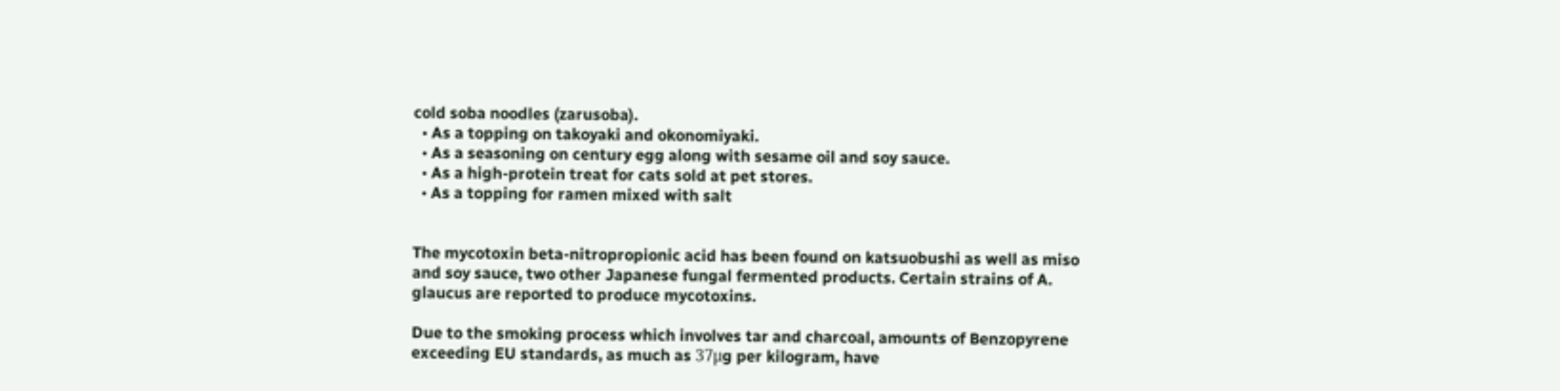cold soba noodles (zarusoba).
  • As a topping on takoyaki and okonomiyaki.
  • As a seasoning on century egg along with sesame oil and soy sauce.
  • As a high-protein treat for cats sold at pet stores.
  • As a topping for ramen mixed with salt


The mycotoxin beta-nitropropionic acid has been found on katsuobushi as well as miso and soy sauce, two other Japanese fungal fermented products. Certain strains of A. glaucus are reported to produce mycotoxins.

Due to the smoking process which involves tar and charcoal, amounts of Benzopyrene exceeding EU standards, as much as 37μg per kilogram, have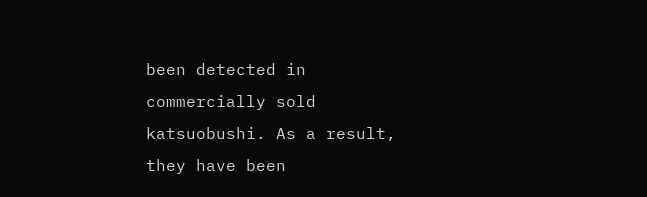been detected in commercially sold katsuobushi. As a result, they have been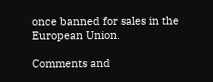once banned for sales in the European Union.

Comments and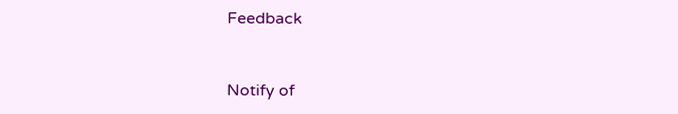Feedback


Notify of